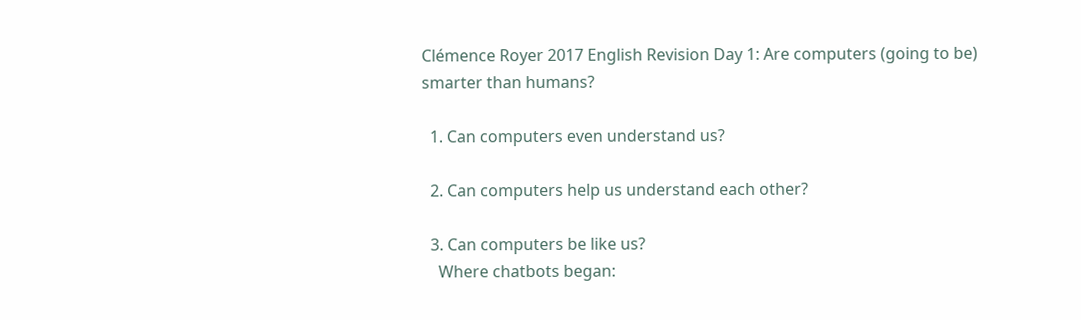Clémence Royer 2017 English Revision Day 1: Are computers (going to be) smarter than humans?

  1. Can computers even understand us?

  2. Can computers help us understand each other?

  3. Can computers be like us?
    Where chatbots began: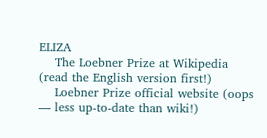ELIZA
    The Loebner Prize at Wikipedia (read the English version first!)
    Loebner Prize official website (oops — less up-to-date than wiki!)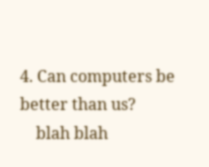4. Can computers be better than us?
    blah blah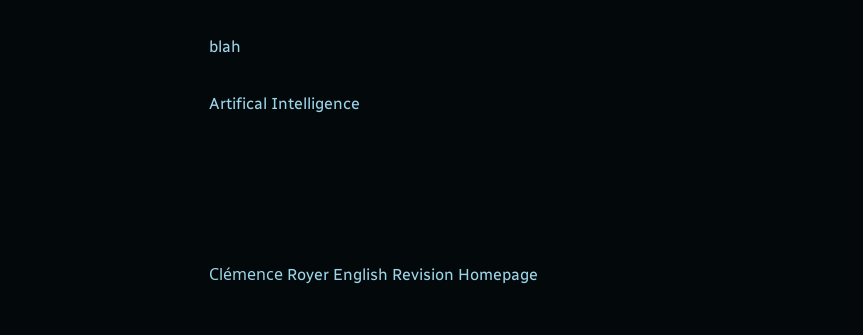blah

Artifical Intelligence





Clémence Royer English Revision Homepage